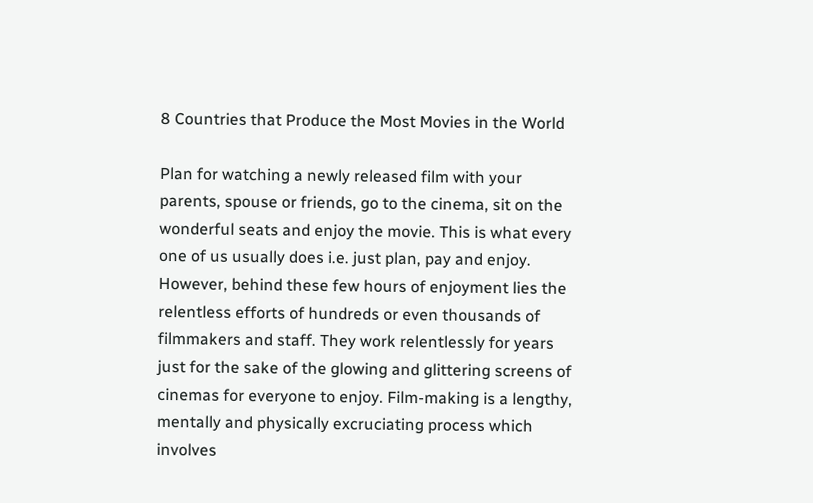8 Countries that Produce the Most Movies in the World

Plan for watching a newly released film with your parents, spouse or friends, go to the cinema, sit on the wonderful seats and enjoy the movie. This is what every one of us usually does i.e. just plan, pay and enjoy. However, behind these few hours of enjoyment lies the relentless efforts of hundreds or even thousands of filmmakers and staff. They work relentlessly for years just for the sake of the glowing and glittering screens of cinemas for everyone to enjoy. Film-making is a lengthy, mentally and physically excruciating process which involves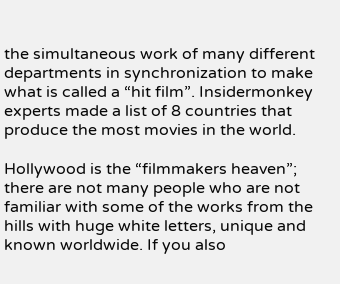the simultaneous work of many different departments in synchronization to make what is called a “hit film”. Insidermonkey experts made a list of 8 countries that produce the most movies in the world.

Hollywood is the “filmmakers heaven”; there are not many people who are not familiar with some of the works from the hills with huge white letters, unique and known worldwide. If you also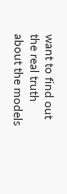want to find out the real truth about the models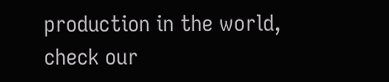production in the world, check our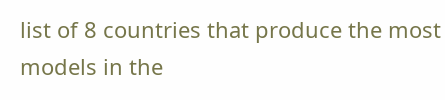list of 8 countries that produce the most models in the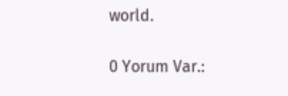world.

0 Yorum Var.: